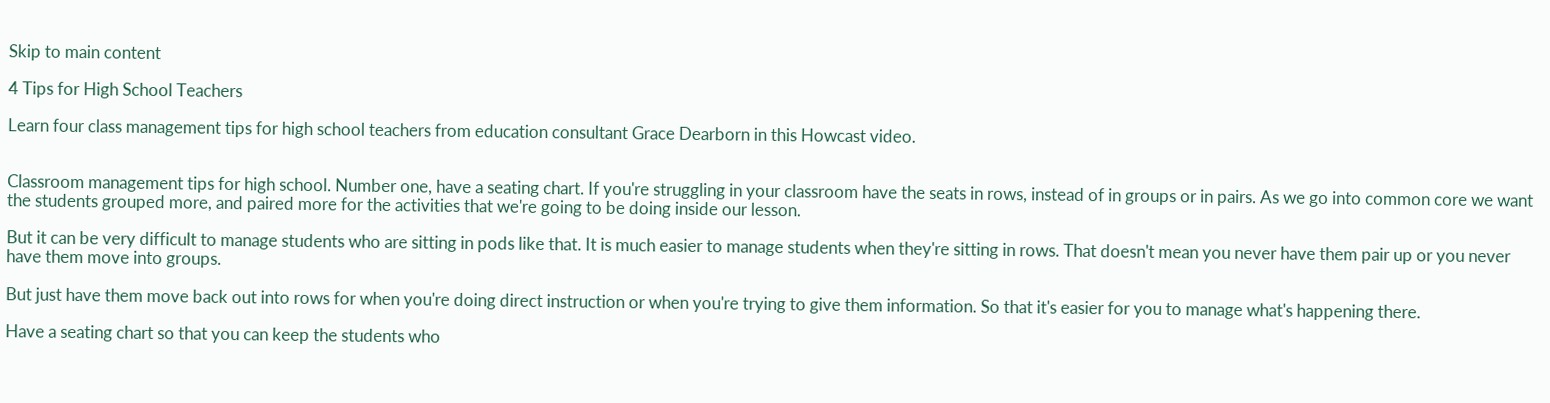Skip to main content

4 Tips for High School Teachers

Learn four class management tips for high school teachers from education consultant Grace Dearborn in this Howcast video.


Classroom management tips for high school. Number one, have a seating chart. If you're struggling in your classroom have the seats in rows, instead of in groups or in pairs. As we go into common core we want the students grouped more, and paired more for the activities that we're going to be doing inside our lesson.

But it can be very difficult to manage students who are sitting in pods like that. It is much easier to manage students when they're sitting in rows. That doesn't mean you never have them pair up or you never have them move into groups.

But just have them move back out into rows for when you're doing direct instruction or when you're trying to give them information. So that it's easier for you to manage what's happening there.

Have a seating chart so that you can keep the students who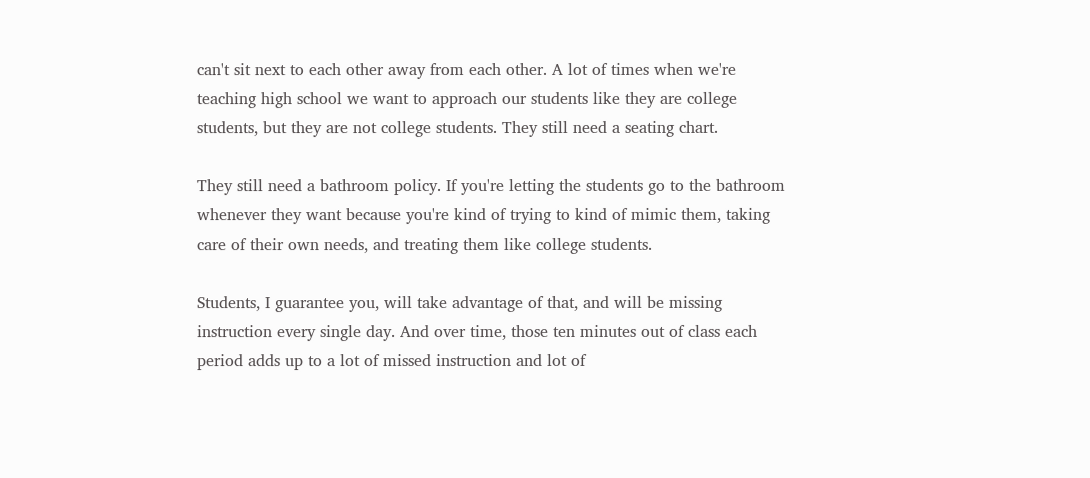can't sit next to each other away from each other. A lot of times when we're teaching high school we want to approach our students like they are college students, but they are not college students. They still need a seating chart.

They still need a bathroom policy. If you're letting the students go to the bathroom whenever they want because you're kind of trying to kind of mimic them, taking care of their own needs, and treating them like college students.

Students, I guarantee you, will take advantage of that, and will be missing instruction every single day. And over time, those ten minutes out of class each period adds up to a lot of missed instruction and lot of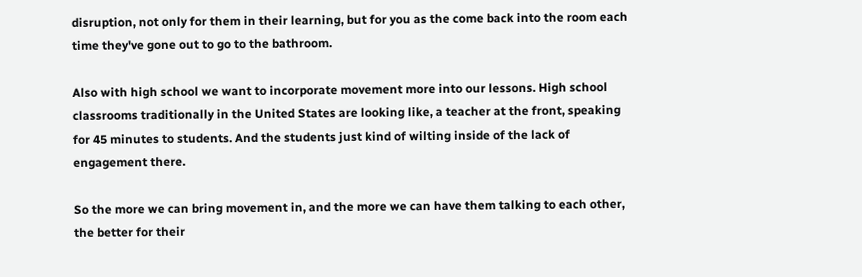disruption, not only for them in their learning, but for you as the come back into the room each time they've gone out to go to the bathroom.

Also with high school we want to incorporate movement more into our lessons. High school classrooms traditionally in the United States are looking like, a teacher at the front, speaking for 45 minutes to students. And the students just kind of wilting inside of the lack of engagement there.

So the more we can bring movement in, and the more we can have them talking to each other, the better for their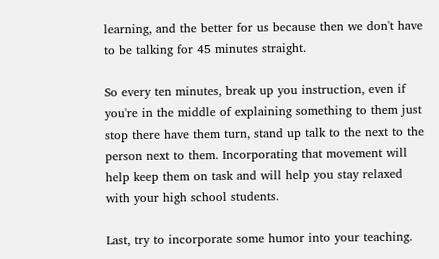learning, and the better for us because then we don't have to be talking for 45 minutes straight.

So every ten minutes, break up you instruction, even if you're in the middle of explaining something to them just stop there have them turn, stand up talk to the next to the person next to them. Incorporating that movement will help keep them on task and will help you stay relaxed with your high school students.

Last, try to incorporate some humor into your teaching.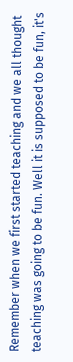Remember when we first started teaching and we all thought teaching was going to be fun. Well it is supposed to be fun, it's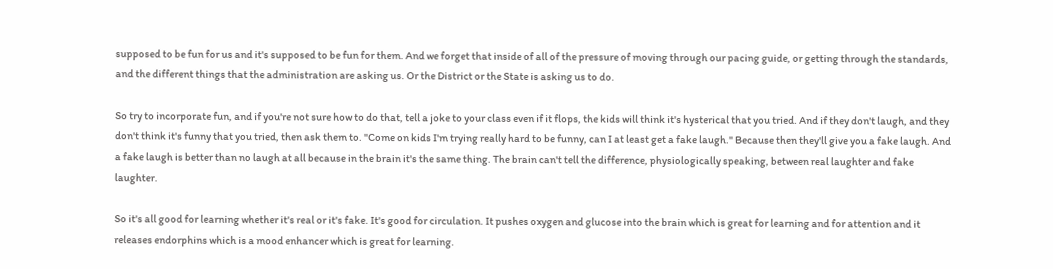supposed to be fun for us and it's supposed to be fun for them. And we forget that inside of all of the pressure of moving through our pacing guide, or getting through the standards, and the different things that the administration are asking us. Or the District or the State is asking us to do.

So try to incorporate fun, and if you're not sure how to do that, tell a joke to your class even if it flops, the kids will think it's hysterical that you tried. And if they don't laugh, and they don't think it's funny that you tried, then ask them to. "Come on kids I'm trying really hard to be funny, can I at least get a fake laugh." Because then they'll give you a fake laugh. And a fake laugh is better than no laugh at all because in the brain it's the same thing. The brain can't tell the difference, physiologically speaking, between real laughter and fake laughter.

So it's all good for learning whether it's real or it's fake. It's good for circulation. It pushes oxygen and glucose into the brain which is great for learning and for attention and it releases endorphins which is a mood enhancer which is great for learning.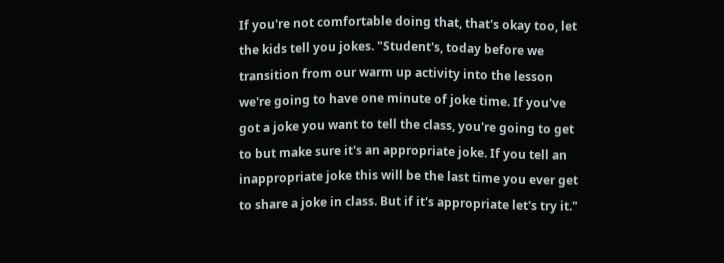If you're not comfortable doing that, that's okay too, let the kids tell you jokes. "Student's, today before we transition from our warm up activity into the lesson we're going to have one minute of joke time. If you've got a joke you want to tell the class, you're going to get to but make sure it's an appropriate joke. If you tell an inappropriate joke this will be the last time you ever get to share a joke in class. But if it's appropriate let's try it."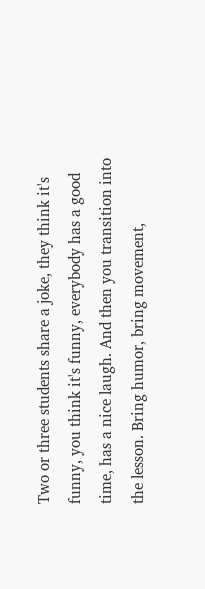Two or three students share a joke, they think it's funny, you think it's funny, everybody has a good time, has a nice laugh. And then you transition into the lesson. Bring humor, bring movement,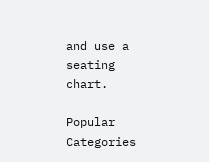and use a seating chart.

Popular Categories